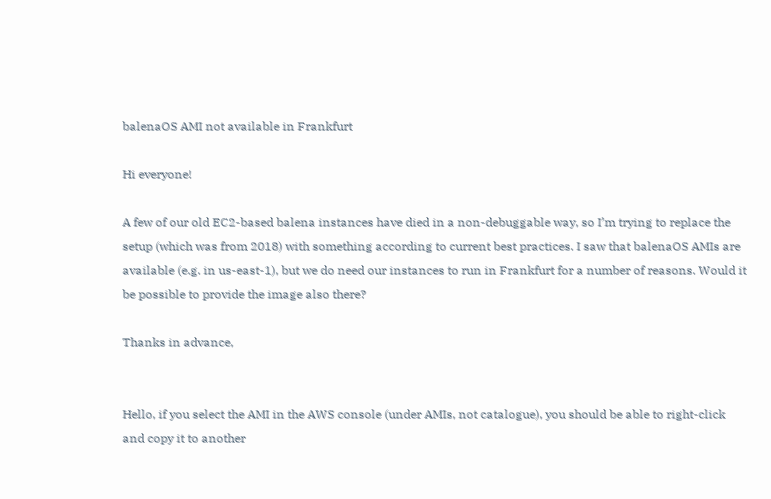balenaOS AMI not available in Frankfurt

Hi everyone!

A few of our old EC2-based balena instances have died in a non-debuggable way, so I’m trying to replace the setup (which was from 2018) with something according to current best practices. I saw that balenaOS AMIs are available (e.g. in us-east-1), but we do need our instances to run in Frankfurt for a number of reasons. Would it be possible to provide the image also there?

Thanks in advance,


Hello, if you select the AMI in the AWS console (under AMIs, not catalogue), you should be able to right-click and copy it to another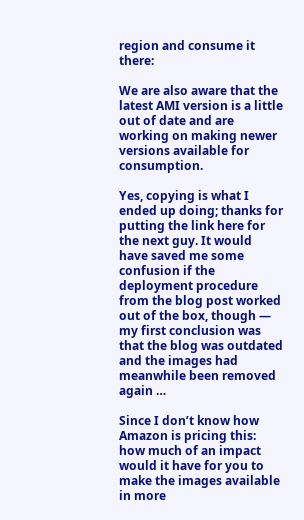region and consume it there:

We are also aware that the latest AMI version is a little out of date and are working on making newer versions available for consumption.

Yes, copying is what I ended up doing; thanks for putting the link here for the next guy. It would have saved me some confusion if the deployment procedure from the blog post worked out of the box, though — my first conclusion was that the blog was outdated and the images had meanwhile been removed again …

Since I don’t know how Amazon is pricing this: how much of an impact would it have for you to make the images available in more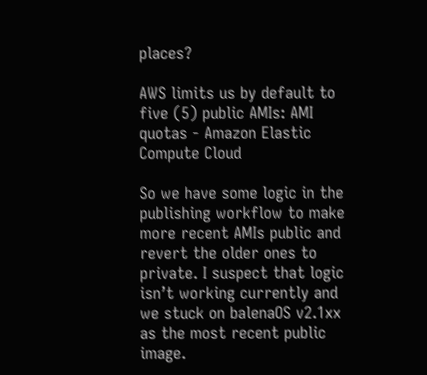places?

AWS limits us by default to five (5) public AMIs: AMI quotas - Amazon Elastic Compute Cloud

So we have some logic in the publishing workflow to make more recent AMIs public and revert the older ones to private. I suspect that logic isn’t working currently and we stuck on balenaOS v2.1xx as the most recent public image.